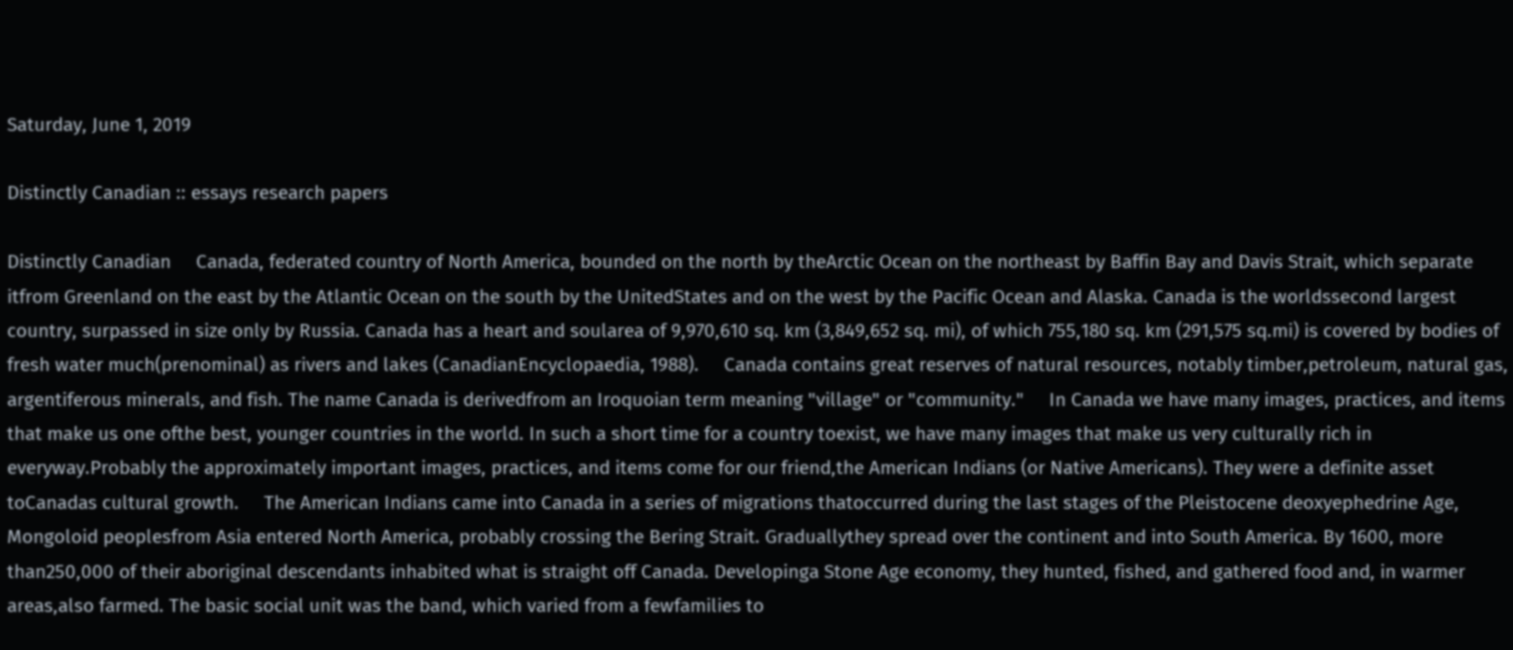Saturday, June 1, 2019

Distinctly Canadian :: essays research papers

Distinctly Canadian     Canada, federated country of North America, bounded on the north by theArctic Ocean on the northeast by Baffin Bay and Davis Strait, which separate itfrom Greenland on the east by the Atlantic Ocean on the south by the UnitedStates and on the west by the Pacific Ocean and Alaska. Canada is the worldssecond largest country, surpassed in size only by Russia. Canada has a heart and soularea of 9,970,610 sq. km (3,849,652 sq. mi), of which 755,180 sq. km (291,575 sq.mi) is covered by bodies of fresh water much(prenominal) as rivers and lakes (CanadianEncyclopaedia, 1988).     Canada contains great reserves of natural resources, notably timber,petroleum, natural gas, argentiferous minerals, and fish. The name Canada is derivedfrom an Iroquoian term meaning "village" or "community."     In Canada we have many images, practices, and items that make us one ofthe best, younger countries in the world. In such a short time for a country toexist, we have many images that make us very culturally rich in everyway.Probably the approximately important images, practices, and items come for our friend,the American Indians (or Native Americans). They were a definite asset toCanadas cultural growth.     The American Indians came into Canada in a series of migrations thatoccurred during the last stages of the Pleistocene deoxyephedrine Age, Mongoloid peoplesfrom Asia entered North America, probably crossing the Bering Strait. Graduallythey spread over the continent and into South America. By 1600, more than250,000 of their aboriginal descendants inhabited what is straight off Canada. Developinga Stone Age economy, they hunted, fished, and gathered food and, in warmer areas,also farmed. The basic social unit was the band, which varied from a fewfamilies to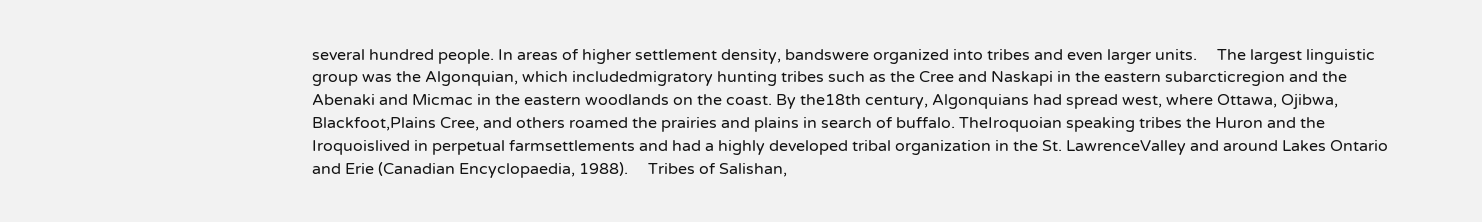several hundred people. In areas of higher settlement density, bandswere organized into tribes and even larger units.     The largest linguistic group was the Algonquian, which includedmigratory hunting tribes such as the Cree and Naskapi in the eastern subarcticregion and the Abenaki and Micmac in the eastern woodlands on the coast. By the18th century, Algonquians had spread west, where Ottawa, Ojibwa, Blackfoot,Plains Cree, and others roamed the prairies and plains in search of buffalo. TheIroquoian speaking tribes the Huron and the Iroquoislived in perpetual farmsettlements and had a highly developed tribal organization in the St. LawrenceValley and around Lakes Ontario and Erie (Canadian Encyclopaedia, 1988).     Tribes of Salishan,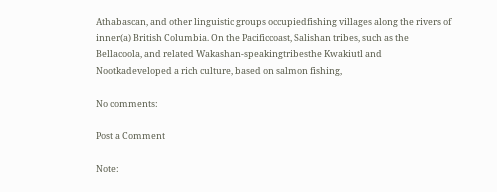Athabascan, and other linguistic groups occupiedfishing villages along the rivers of inner(a) British Columbia. On the Pacificcoast, Salishan tribes, such as the Bellacoola, and related Wakashan-speakingtribesthe Kwakiutl and Nootkadeveloped a rich culture, based on salmon fishing,

No comments:

Post a Comment

Note: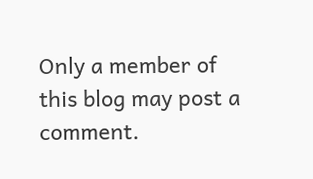Only a member of this blog may post a comment.